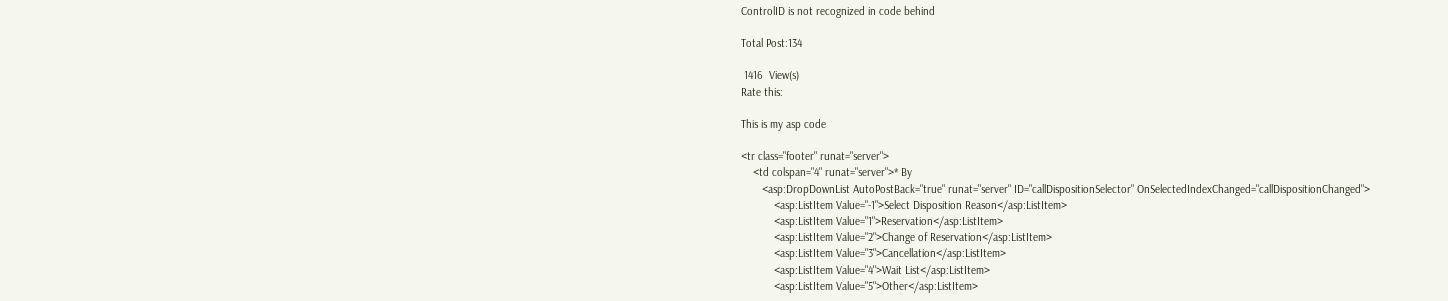ControlID is not recognized in code behind

Total Post:134

 1416  View(s)
Rate this:

This is my asp code

<tr class="footer" runat="server">
    <td colspan="4" runat="server">* By
       <asp:DropDownList AutoPostBack="true" runat="server" ID="callDispositionSelector" OnSelectedIndexChanged="callDispositionChanged">
           <asp:ListItem Value="-1">Select Disposition Reason</asp:ListItem>
           <asp:ListItem Value="1">Reservation</asp:ListItem>
           <asp:ListItem Value="2">Change of Reservation</asp:ListItem>
           <asp:ListItem Value="3">Cancellation</asp:ListItem>
           <asp:ListItem Value="4">Wait List</asp:ListItem>
           <asp:ListItem Value="5">Other</asp:ListItem>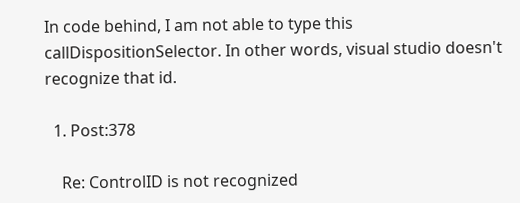In code behind, I am not able to type this callDispositionSelector. In other words, visual studio doesn't recognize that id.

  1. Post:378

    Re: ControlID is not recognized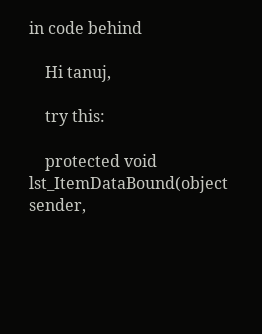in code behind

    Hi tanuj,

    try this:

    protected void lst_ItemDataBound(object sender,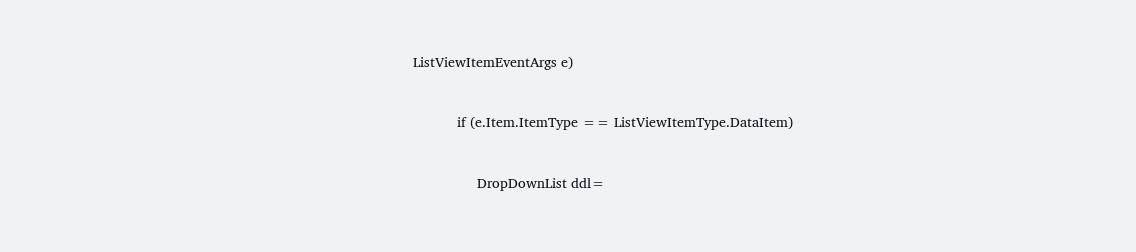ListViewItemEventArgs e)


           if (e.Item.ItemType == ListViewItemType.DataItem)


                DropDownList ddl=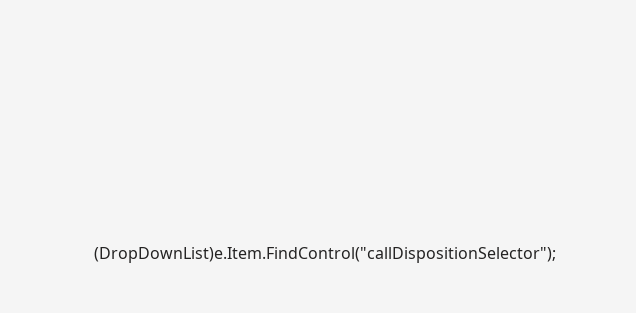(DropDownList)e.Item.FindControl("callDispositionSelector");